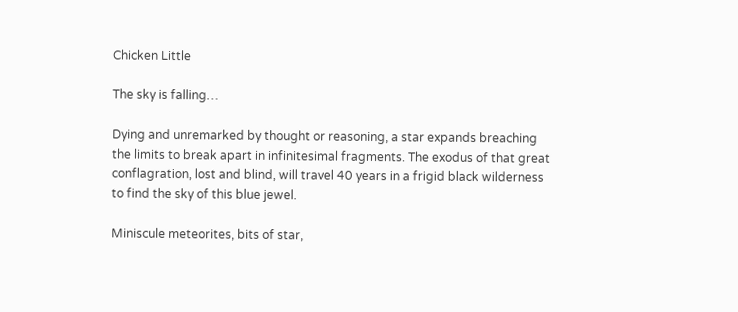Chicken Little

The sky is falling…

Dying and unremarked by thought or reasoning, a star expands breaching the limits to break apart in infinitesimal fragments. The exodus of that great conflagration, lost and blind, will travel 40 years in a frigid black wilderness to find the sky of this blue jewel.

Miniscule meteorites, bits of star,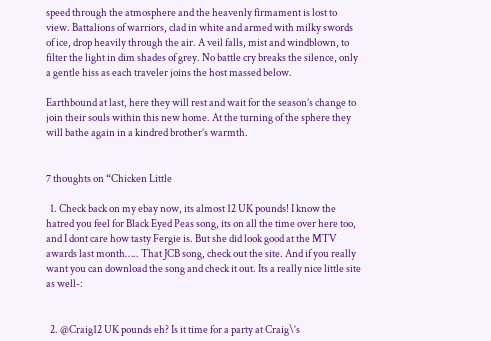speed through the atmosphere and the heavenly firmament is lost to view. Battalions of warriors, clad in white and armed with milky swords of ice, drop heavily through the air. A veil falls, mist and windblown, to filter the light in dim shades of grey. No battle cry breaks the silence, only a gentle hiss as each traveler joins the host massed below.

Earthbound at last, here they will rest and wait for the season’s change to join their souls within this new home. At the turning of the sphere they will bathe again in a kindred brother’s warmth.


7 thoughts on “Chicken Little

  1. Check back on my ebay now, its almost 12 UK pounds! I know the hatred you feel for Black Eyed Peas song, its on all the time over here too, and I dont care how tasty Fergie is. But she did look good at the MTV awards last month….. That JCB song, check out the site. And if you really want you can download the song and check it out. Its a really nice little site as well-:


  2. @Craig12 UK pounds eh? Is it time for a party at Craig\’s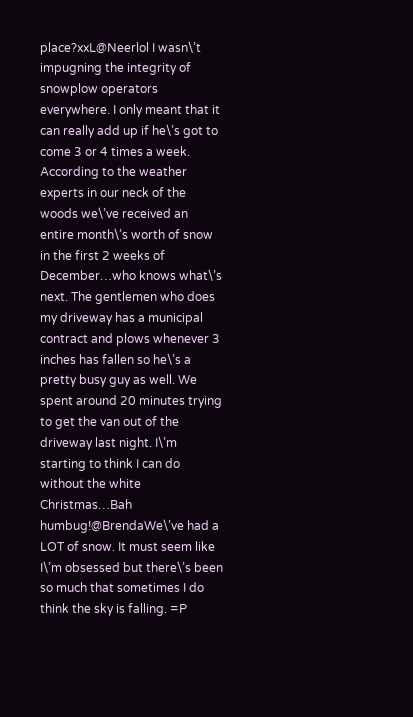place?xxL@Neerlol I wasn\’t impugning the integrity of snowplow operators everywhere. I only meant that it can really add up if he\’s got to come 3 or 4 times a week. According to the weather experts in our neck of the woods we\’ve received an entire month\’s worth of snow in the first 2 weeks of December…who knows what\’s next. The gentlemen who does my driveway has a municipal contract and plows whenever 3 inches has fallen so he\’s a pretty busy guy as well. We spent around 20 minutes trying to get the van out of the driveway last night. I\’m starting to think I can do without the white Christmas…Bah humbug!@BrendaWe\’ve had a LOT of snow. It must seem like I\’m obsessed but there\’s been so much that sometimes I do think the sky is falling. =P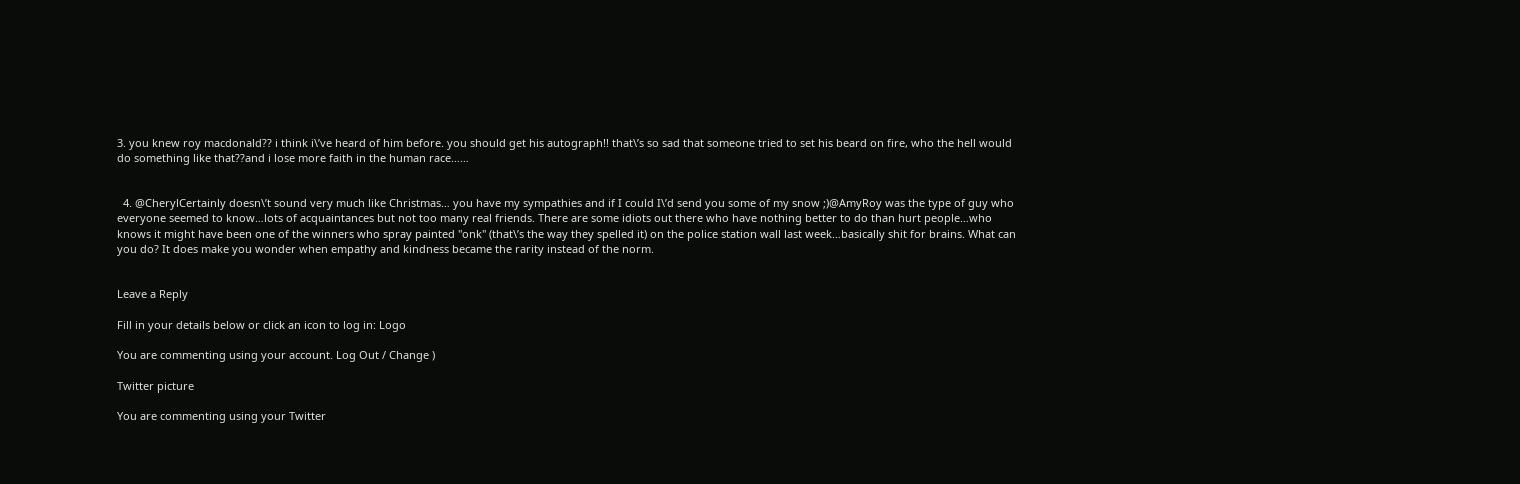3. you knew roy macdonald?? i think i\’ve heard of him before. you should get his autograph!! that\’s so sad that someone tried to set his beard on fire, who the hell would do something like that??and i lose more faith in the human race……


  4. @CherylCertainly doesn\’t sound very much like Christmas… you have my sympathies and if I could I\’d send you some of my snow ;)@AmyRoy was the type of guy who everyone seemed to know…lots of acquaintances but not too many real friends. There are some idiots out there who have nothing better to do than hurt people…who knows it might have been one of the winners who spray painted "onk" (that\’s the way they spelled it) on the police station wall last week…basically shit for brains. What can you do? It does make you wonder when empathy and kindness became the rarity instead of the norm.


Leave a Reply

Fill in your details below or click an icon to log in: Logo

You are commenting using your account. Log Out / Change )

Twitter picture

You are commenting using your Twitter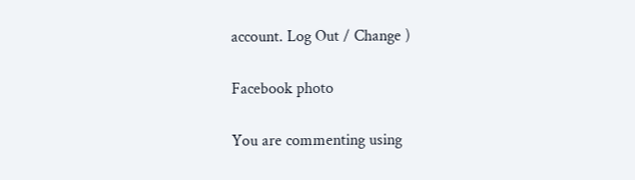account. Log Out / Change )

Facebook photo

You are commenting using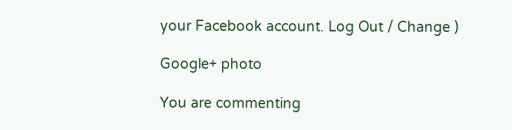your Facebook account. Log Out / Change )

Google+ photo

You are commenting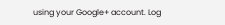using your Google+ account. Log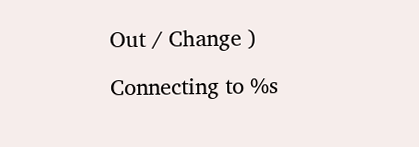Out / Change )

Connecting to %s